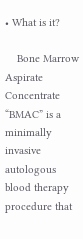• What is it?

    Bone Marrow Aspirate Concentrate “BMAC” is a minimally invasive autologous blood therapy procedure that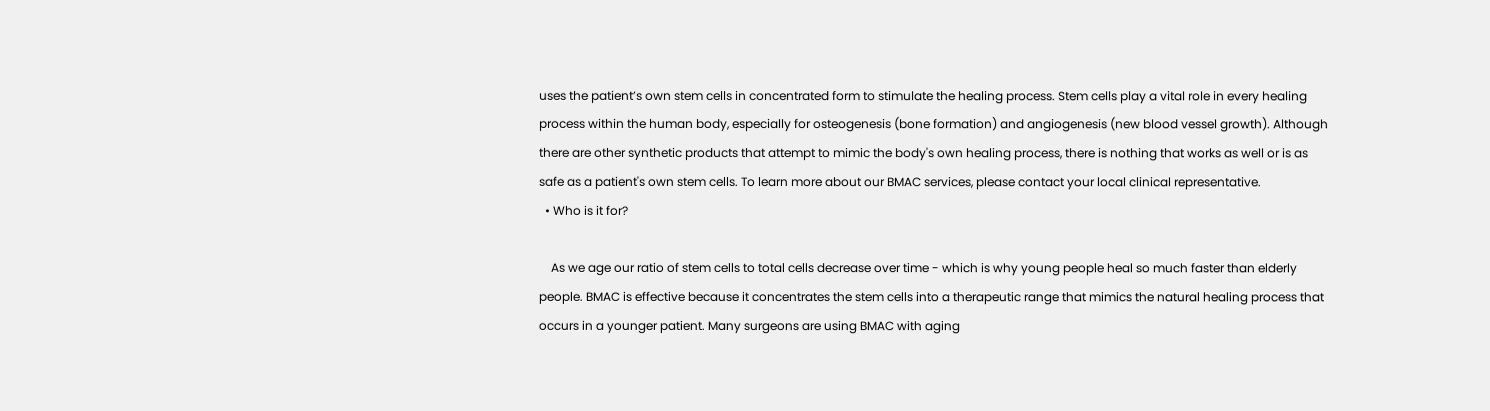uses the patient’s own stem cells in concentrated form to stimulate the healing process. Stem cells play a vital role in every healing process within the human body, especially for osteogenesis (bone formation) and angiogenesis (new blood vessel growth). Although there are other synthetic products that attempt to mimic the body's own healing process, there is nothing that works as well or is as safe as a patient's own stem cells. To learn more about our BMAC services, please contact your local clinical representative.
  • Who is it for?

    As we age our ratio of stem cells to total cells decrease over time - which is why young people heal so much faster than elderly people. BMAC is effective because it concentrates the stem cells into a therapeutic range that mimics the natural healing process that occurs in a younger patient. Many surgeons are using BMAC with aging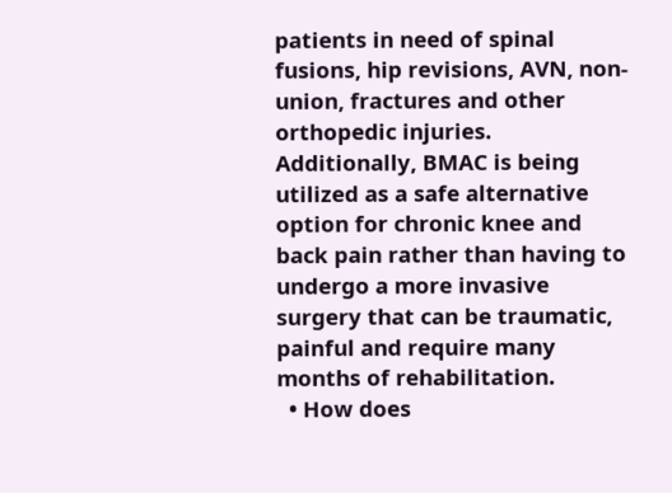patients in need of spinal fusions, hip revisions, AVN, non-union, fractures and other orthopedic injuries. Additionally, BMAC is being utilized as a safe alternative option for chronic knee and back pain rather than having to undergo a more invasive surgery that can be traumatic, painful and require many months of rehabilitation.
  • How does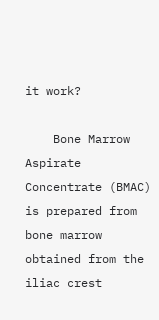it work?

    Bone Marrow Aspirate Concentrate (BMAC) is prepared from bone marrow obtained from the iliac crest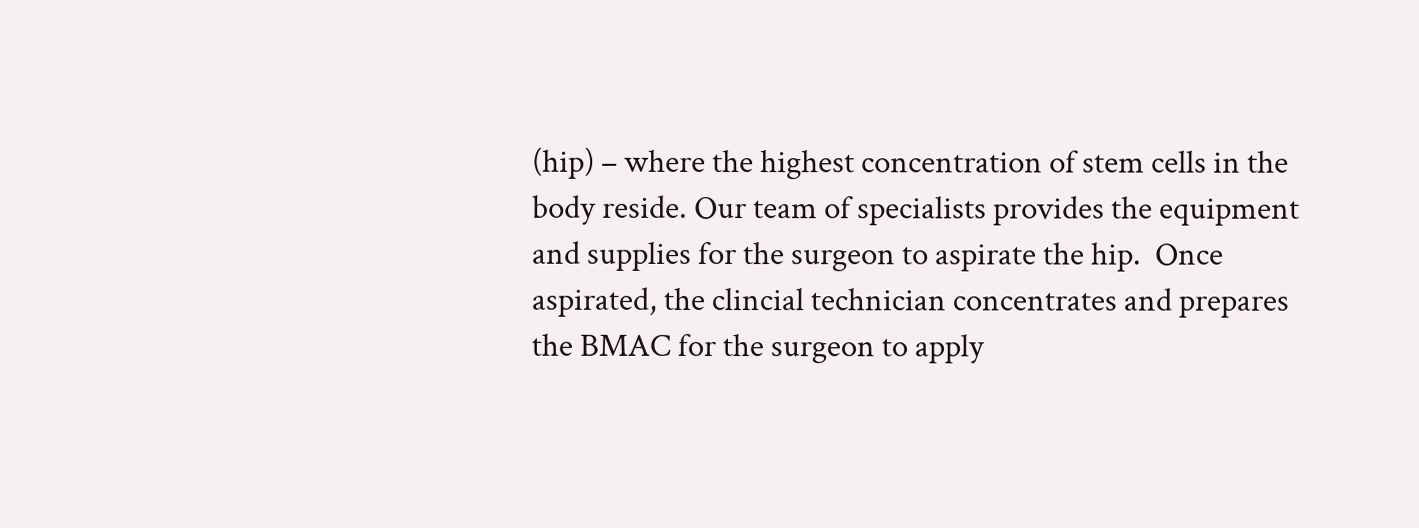(hip) – where the highest concentration of stem cells in the body reside. Our team of specialists provides the equipment and supplies for the surgeon to aspirate the hip.  Once aspirated, the clincial technician concentrates and prepares the BMAC for the surgeon to apply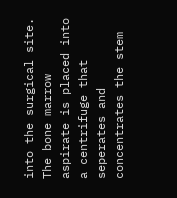into the surgical site. The bone marrow aspirate is placed into a centrifuge that seperates and concentrates the stem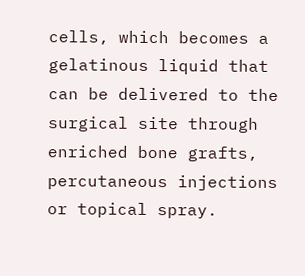cells, which becomes a gelatinous liquid that can be delivered to the surgical site through enriched bone grafts, percutaneous injections or topical spray.